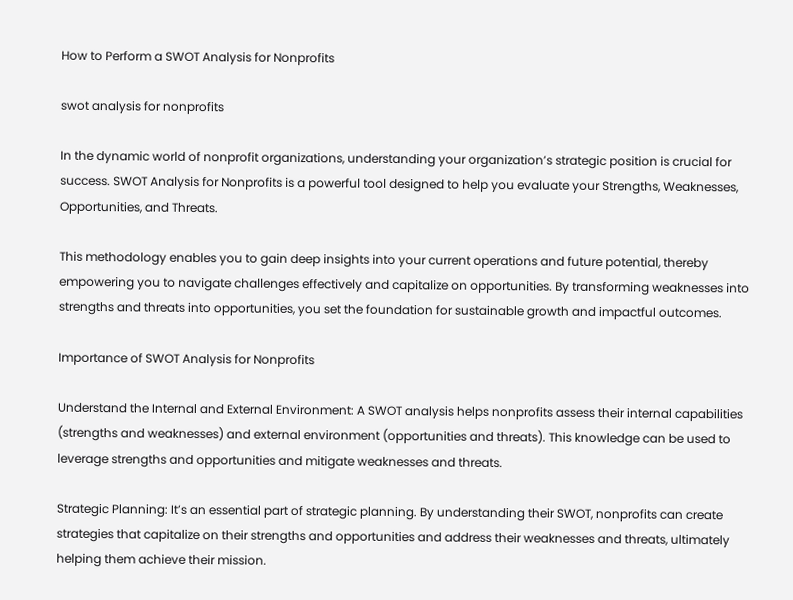How to Perform a SWOT Analysis for Nonprofits

swot analysis for nonprofits

In the dynamic world of nonprofit organizations, understanding your organization’s strategic position is crucial for success. SWOT Analysis for Nonprofits is a powerful tool designed to help you evaluate your Strengths, Weaknesses, Opportunities, and Threats.

This methodology enables you to gain deep insights into your current operations and future potential, thereby empowering you to navigate challenges effectively and capitalize on opportunities. By transforming weaknesses into strengths and threats into opportunities, you set the foundation for sustainable growth and impactful outcomes.

Importance of SWOT Analysis for Nonprofits

Understand the Internal and External Environment: A SWOT analysis helps nonprofits assess their internal capabilities (strengths and weaknesses) and external environment (opportunities and threats). This knowledge can be used to leverage strengths and opportunities and mitigate weaknesses and threats.

Strategic Planning: It’s an essential part of strategic planning. By understanding their SWOT, nonprofits can create strategies that capitalize on their strengths and opportunities and address their weaknesses and threats, ultimately helping them achieve their mission.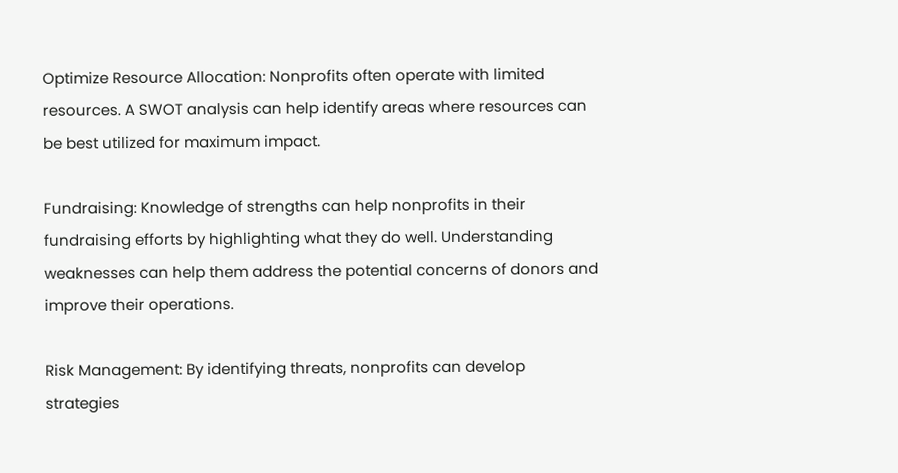Optimize Resource Allocation: Nonprofits often operate with limited resources. A SWOT analysis can help identify areas where resources can be best utilized for maximum impact.

Fundraising: Knowledge of strengths can help nonprofits in their fundraising efforts by highlighting what they do well. Understanding weaknesses can help them address the potential concerns of donors and improve their operations.

Risk Management: By identifying threats, nonprofits can develop strategies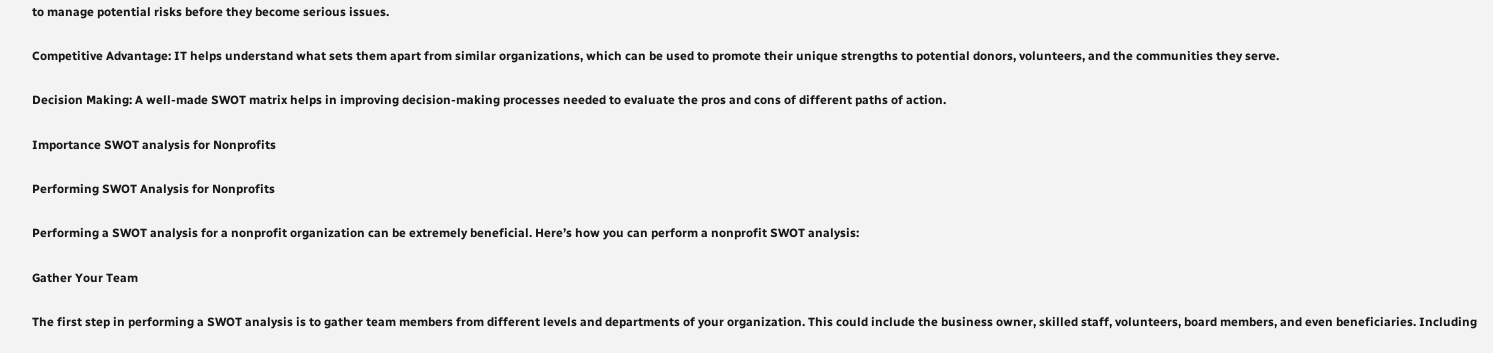to manage potential risks before they become serious issues.

Competitive Advantage: IT helps understand what sets them apart from similar organizations, which can be used to promote their unique strengths to potential donors, volunteers, and the communities they serve.

Decision Making: A well-made SWOT matrix helps in improving decision-making processes needed to evaluate the pros and cons of different paths of action.

Importance SWOT analysis for Nonprofits

Performing SWOT Analysis for Nonprofits

Performing a SWOT analysis for a nonprofit organization can be extremely beneficial. Here’s how you can perform a nonprofit SWOT analysis:

Gather Your Team

The first step in performing a SWOT analysis is to gather team members from different levels and departments of your organization. This could include the business owner, skilled staff, volunteers, board members, and even beneficiaries. Including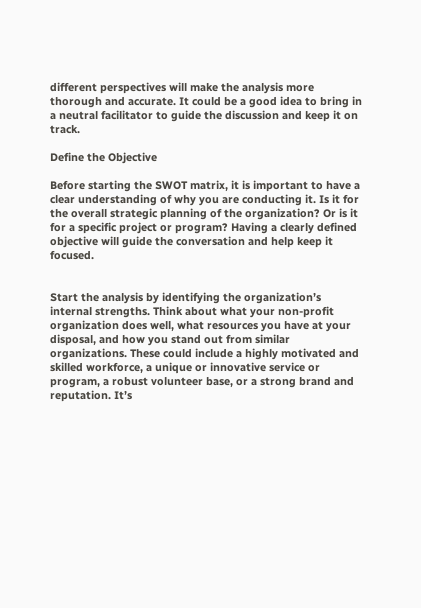different perspectives will make the analysis more thorough and accurate. It could be a good idea to bring in a neutral facilitator to guide the discussion and keep it on track.

Define the Objective

Before starting the SWOT matrix, it is important to have a clear understanding of why you are conducting it. Is it for the overall strategic planning of the organization? Or is it for a specific project or program? Having a clearly defined objective will guide the conversation and help keep it focused.


Start the analysis by identifying the organization’s internal strengths. Think about what your non-profit organization does well, what resources you have at your disposal, and how you stand out from similar organizations. These could include a highly motivated and skilled workforce, a unique or innovative service or program, a robust volunteer base, or a strong brand and reputation. It’s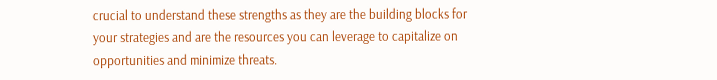crucial to understand these strengths as they are the building blocks for your strategies and are the resources you can leverage to capitalize on opportunities and minimize threats.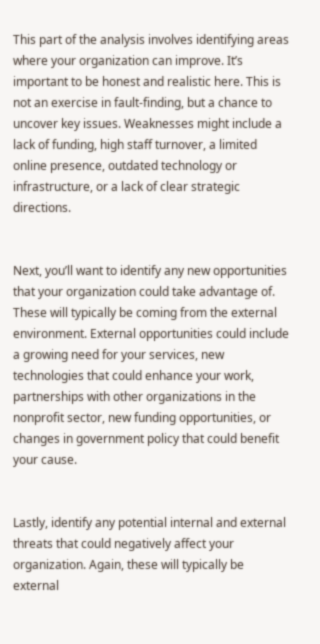This part of the analysis involves identifying areas where your organization can improve. It’s important to be honest and realistic here. This is not an exercise in fault-finding, but a chance to uncover key issues. Weaknesses might include a lack of funding, high staff turnover, a limited online presence, outdated technology or infrastructure, or a lack of clear strategic directions.


Next, you’ll want to identify any new opportunities that your organization could take advantage of. These will typically be coming from the external environment. External opportunities could include a growing need for your services, new technologies that could enhance your work, partnerships with other organizations in the nonprofit sector, new funding opportunities, or changes in government policy that could benefit your cause.


Lastly, identify any potential internal and external threats that could negatively affect your organization. Again, these will typically be external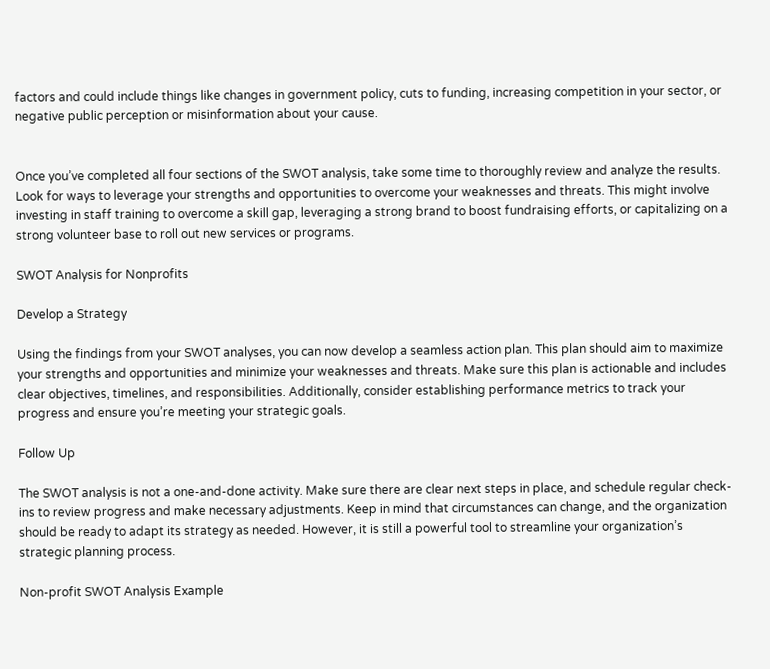factors and could include things like changes in government policy, cuts to funding, increasing competition in your sector, or negative public perception or misinformation about your cause.


Once you’ve completed all four sections of the SWOT analysis, take some time to thoroughly review and analyze the results. Look for ways to leverage your strengths and opportunities to overcome your weaknesses and threats. This might involve investing in staff training to overcome a skill gap, leveraging a strong brand to boost fundraising efforts, or capitalizing on a strong volunteer base to roll out new services or programs.

SWOT Analysis for Nonprofits

Develop a Strategy

Using the findings from your SWOT analyses, you can now develop a seamless action plan. This plan should aim to maximize your strengths and opportunities and minimize your weaknesses and threats. Make sure this plan is actionable and includes clear objectives, timelines, and responsibilities. Additionally, consider establishing performance metrics to track your progress and ensure you’re meeting your strategic goals.

Follow Up

The SWOT analysis is not a one-and-done activity. Make sure there are clear next steps in place, and schedule regular check-ins to review progress and make necessary adjustments. Keep in mind that circumstances can change, and the organization should be ready to adapt its strategy as needed. However, it is still a powerful tool to streamline your organization’s strategic planning process.

Non-profit SWOT Analysis Example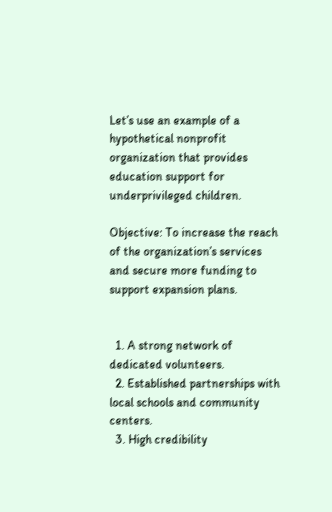Let’s use an example of a hypothetical nonprofit organization that provides education support for underprivileged children.

Objective: To increase the reach of the organization’s services and secure more funding to support expansion plans.


  1. A strong network of dedicated volunteers.
  2. Established partnerships with local schools and community centers.
  3. High credibility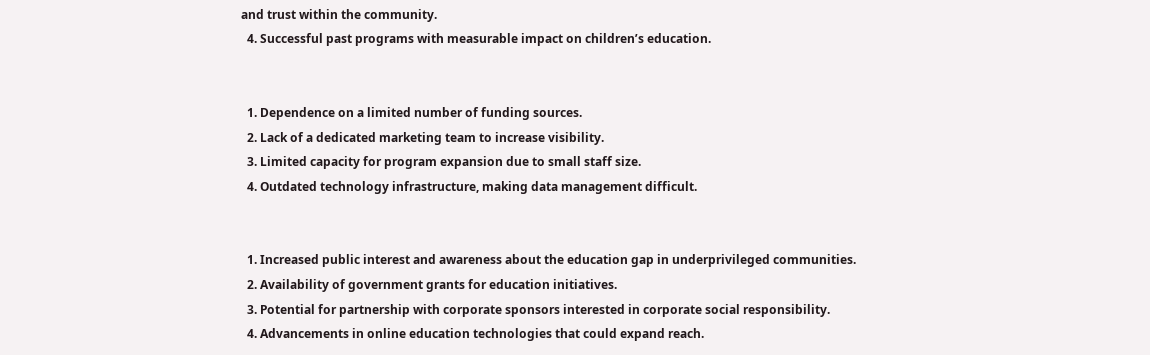and trust within the community.
  4. Successful past programs with measurable impact on children’s education.


  1. Dependence on a limited number of funding sources.
  2. Lack of a dedicated marketing team to increase visibility.
  3. Limited capacity for program expansion due to small staff size.
  4. Outdated technology infrastructure, making data management difficult.


  1. Increased public interest and awareness about the education gap in underprivileged communities.
  2. Availability of government grants for education initiatives.
  3. Potential for partnership with corporate sponsors interested in corporate social responsibility.
  4. Advancements in online education technologies that could expand reach.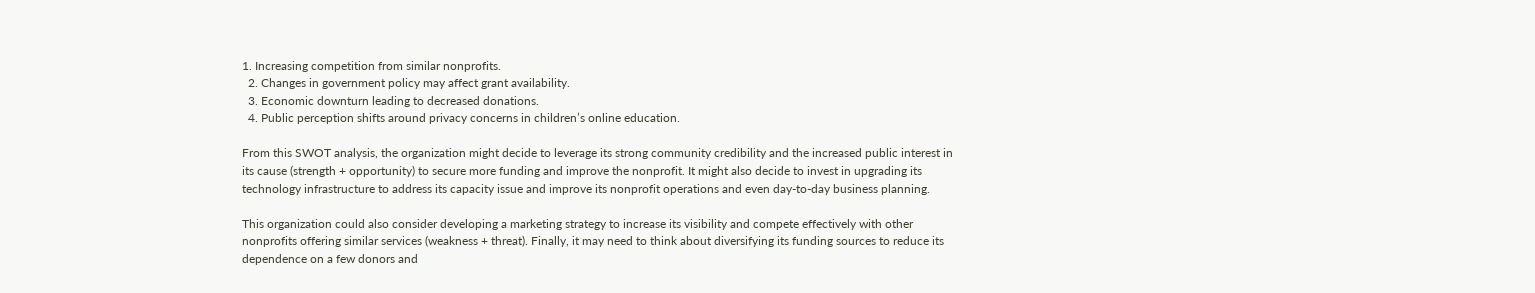1. Increasing competition from similar nonprofits.
  2. Changes in government policy may affect grant availability.
  3. Economic downturn leading to decreased donations.
  4. Public perception shifts around privacy concerns in children’s online education.

From this SWOT analysis, the organization might decide to leverage its strong community credibility and the increased public interest in its cause (strength + opportunity) to secure more funding and improve the nonprofit. It might also decide to invest in upgrading its technology infrastructure to address its capacity issue and improve its nonprofit operations and even day-to-day business planning.

This organization could also consider developing a marketing strategy to increase its visibility and compete effectively with other nonprofits offering similar services (weakness + threat). Finally, it may need to think about diversifying its funding sources to reduce its dependence on a few donors and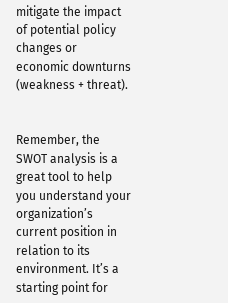mitigate the impact of potential policy changes or economic downturns (weakness + threat).


Remember, the SWOT analysis is a great tool to help you understand your organization’s current position in relation to its environment. It’s a starting point for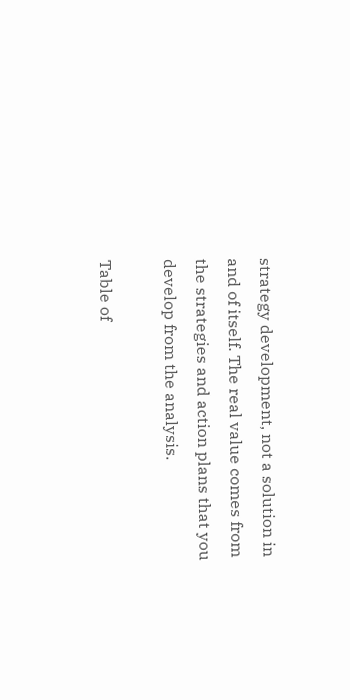strategy development, not a solution in and of itself. The real value comes from the strategies and action plans that you develop from the analysis.

Table of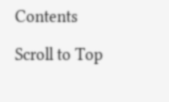Contents

Scroll to Top